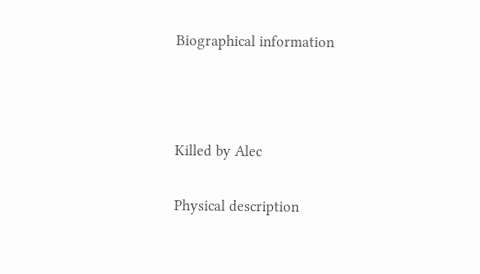Biographical information



Killed by Alec

Physical description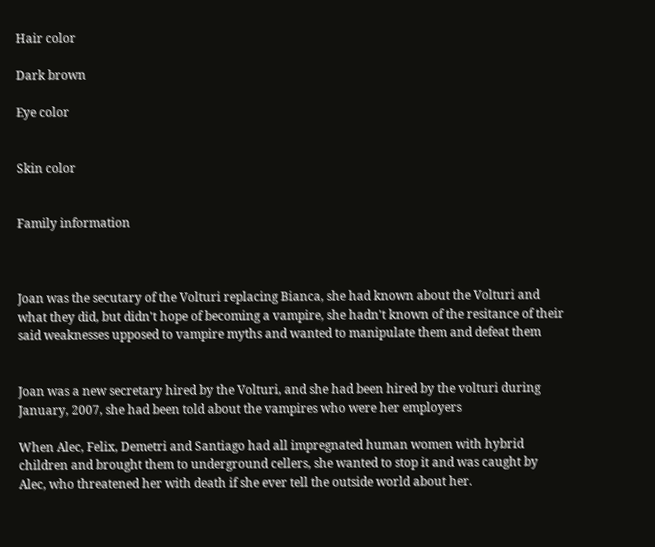Hair color

Dark brown

Eye color


Skin color


Family information



Joan was the secutary of the Volturi replacing Bianca, she had known about the Volturi and what they did, but didn't hope of becoming a vampire, she hadn't known of the resitance of their said weaknesses upposed to vampire myths and wanted to manipulate them and defeat them


Joan was a new secretary hired by the Volturi, and she had been hired by the volturi during January, 2007, she had been told about the vampires who were her employers

When Alec, Felix, Demetri and Santiago had all impregnated human women with hybrid children and brought them to underground cellers, she wanted to stop it and was caught by Alec, who threatened her with death if she ever tell the outside world about her.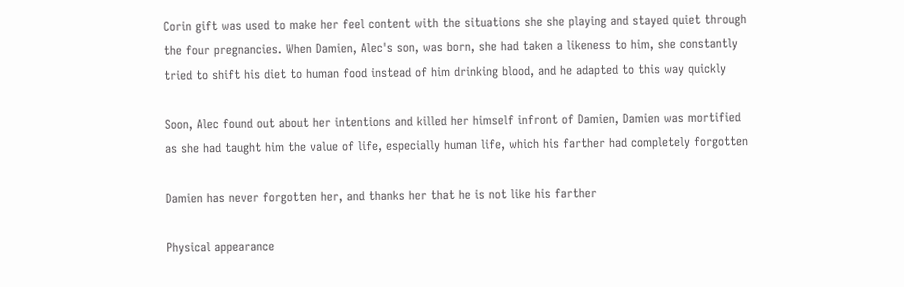Corin gift was used to make her feel content with the situations she she playing and stayed quiet through the four pregnancies. When Damien, Alec's son, was born, she had taken a likeness to him, she constantly tried to shift his diet to human food instead of him drinking blood, and he adapted to this way quickly

Soon, Alec found out about her intentions and killed her himself infront of Damien, Damien was mortified as she had taught him the value of life, especially human life, which his farther had completely forgotten

Damien has never forgotten her, and thanks her that he is not like his farther

Physical appearance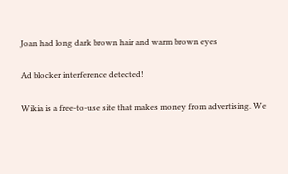Joan had long dark brown hair and warm brown eyes

Ad blocker interference detected!

Wikia is a free-to-use site that makes money from advertising. We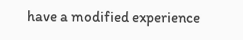have a modified experience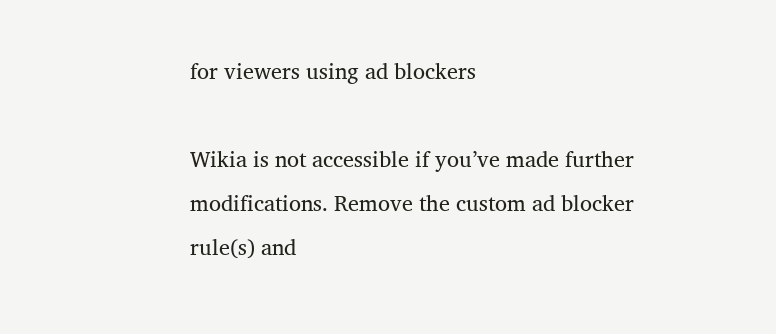for viewers using ad blockers

Wikia is not accessible if you’ve made further modifications. Remove the custom ad blocker rule(s) and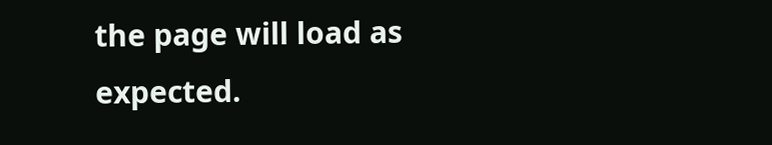the page will load as expected.